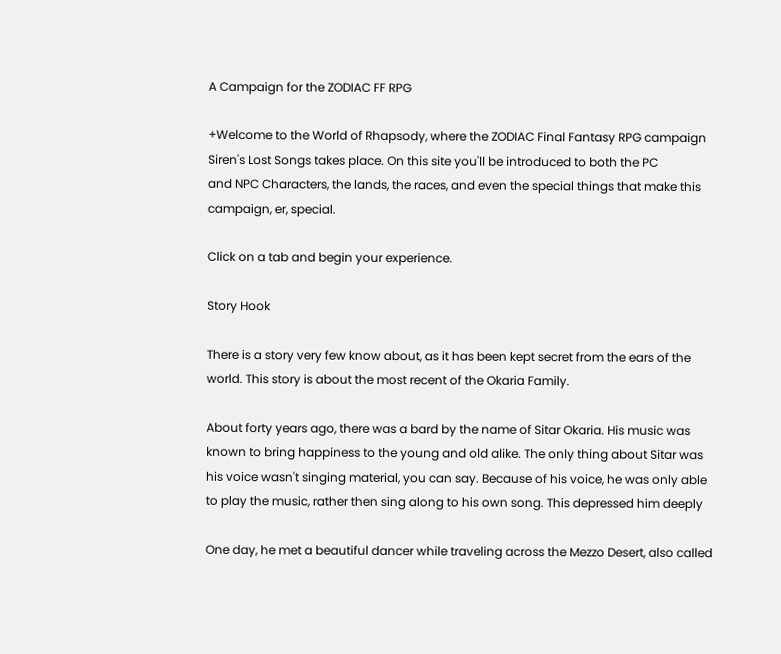A Campaign for the ZODIAC FF RPG

+Welcome to the World of Rhapsody, where the ZODIAC Final Fantasy RPG campaign
Siren's Lost Songs takes place. On this site you'll be introduced to both the PC
and NPC Characters, the lands, the races, and even the special things that make this
campaign, er, special.

Click on a tab and begin your experience.

Story Hook

There is a story very few know about, as it has been kept secret from the ears of the
world. This story is about the most recent of the Okaria Family.

About forty years ago, there was a bard by the name of Sitar Okaria. His music was
known to bring happiness to the young and old alike. The only thing about Sitar was
his voice wasn't singing material, you can say. Because of his voice, he was only able
to play the music, rather then sing along to his own song. This depressed him deeply

One day, he met a beautiful dancer while traveling across the Mezzo Desert, also called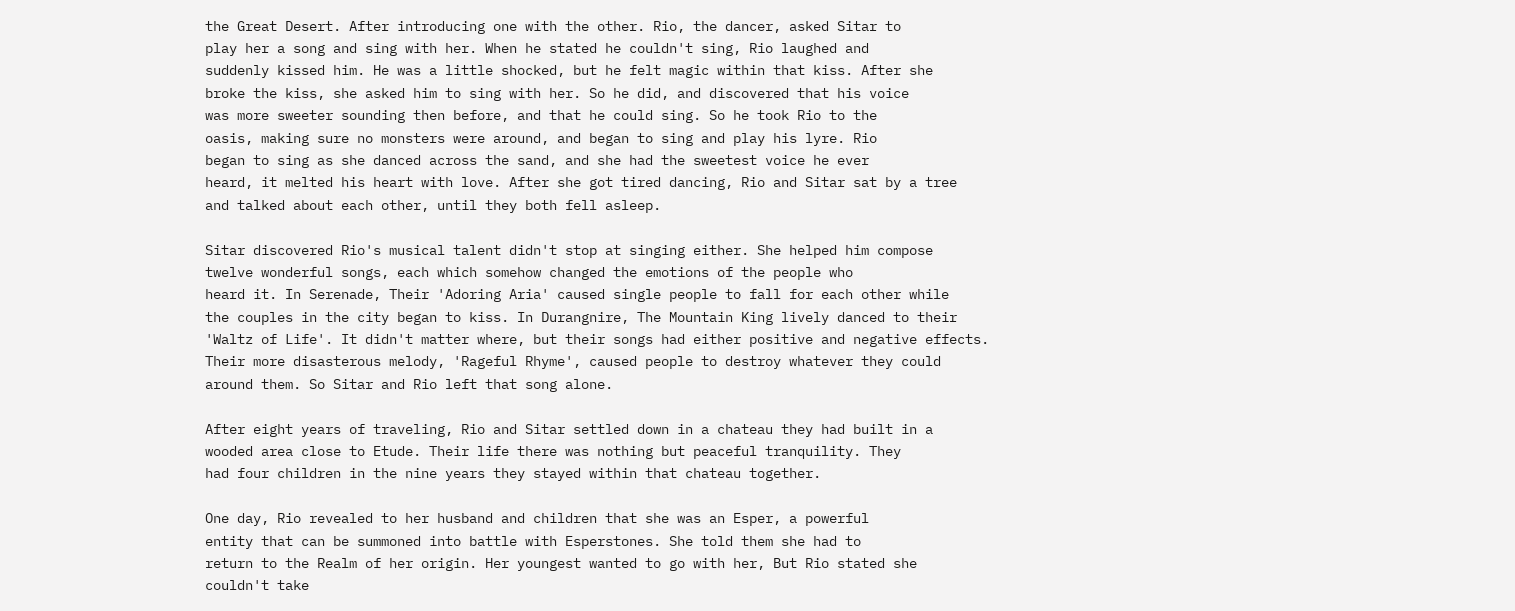the Great Desert. After introducing one with the other. Rio, the dancer, asked Sitar to
play her a song and sing with her. When he stated he couldn't sing, Rio laughed and
suddenly kissed him. He was a little shocked, but he felt magic within that kiss. After she
broke the kiss, she asked him to sing with her. So he did, and discovered that his voice
was more sweeter sounding then before, and that he could sing. So he took Rio to the
oasis, making sure no monsters were around, and began to sing and play his lyre. Rio
began to sing as she danced across the sand, and she had the sweetest voice he ever
heard, it melted his heart with love. After she got tired dancing, Rio and Sitar sat by a tree
and talked about each other, until they both fell asleep.

Sitar discovered Rio's musical talent didn't stop at singing either. She helped him compose
twelve wonderful songs, each which somehow changed the emotions of the people who
heard it. In Serenade, Their 'Adoring Aria' caused single people to fall for each other while
the couples in the city began to kiss. In Durangnire, The Mountain King lively danced to their
'Waltz of Life'. It didn't matter where, but their songs had either positive and negative effects.
Their more disasterous melody, 'Rageful Rhyme', caused people to destroy whatever they could
around them. So Sitar and Rio left that song alone.

After eight years of traveling, Rio and Sitar settled down in a chateau they had built in a
wooded area close to Etude. Their life there was nothing but peaceful tranquility. They
had four children in the nine years they stayed within that chateau together.

One day, Rio revealed to her husband and children that she was an Esper, a powerful
entity that can be summoned into battle with Esperstones. She told them she had to
return to the Realm of her origin. Her youngest wanted to go with her, But Rio stated she
couldn't take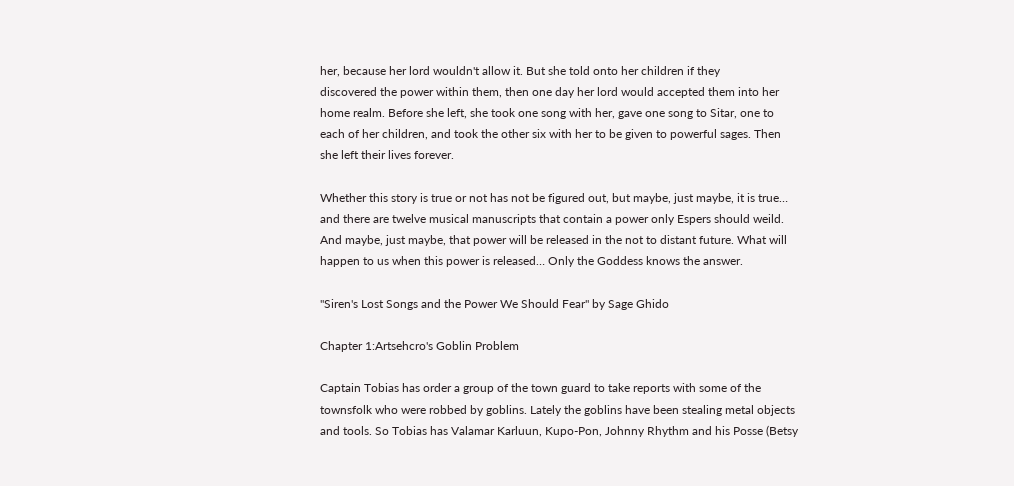her, because her lord wouldn't allow it. But she told onto her children if they
discovered the power within them, then one day her lord would accepted them into her
home realm. Before she left, she took one song with her, gave one song to Sitar, one to
each of her children, and took the other six with her to be given to powerful sages. Then
she left their lives forever.

Whether this story is true or not has not be figured out, but maybe, just maybe, it is true…
and there are twelve musical manuscripts that contain a power only Espers should weild.
And maybe, just maybe, that power will be released in the not to distant future. What will
happen to us when this power is released… Only the Goddess knows the answer.

"Siren's Lost Songs and the Power We Should Fear" by Sage Ghido

Chapter 1:Artsehcro's Goblin Problem

Captain Tobias has order a group of the town guard to take reports with some of the
townsfolk who were robbed by goblins. Lately the goblins have been stealing metal objects
and tools. So Tobias has Valamar Karluun, Kupo-Pon, Johnny Rhythm and his Posse (Betsy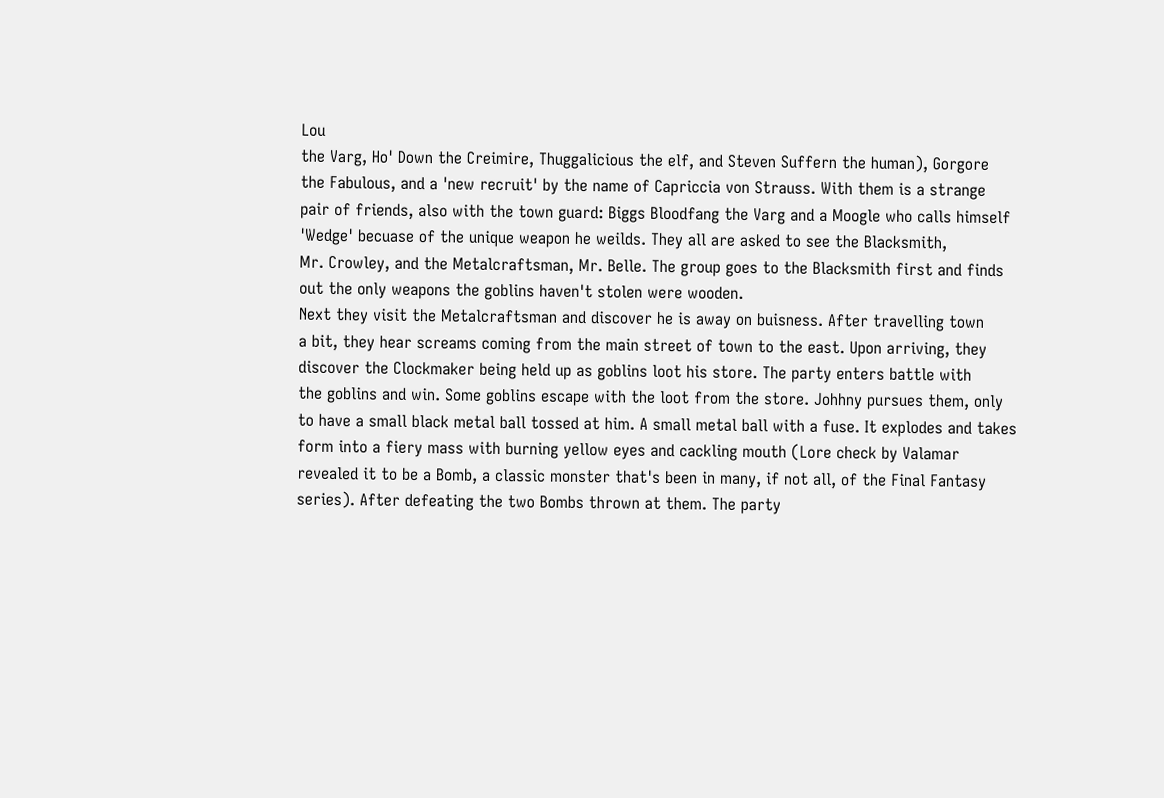Lou
the Varg, Ho' Down the Creimire, Thuggalicious the elf, and Steven Suffern the human), Gorgore
the Fabulous, and a 'new recruit' by the name of Capriccia von Strauss. With them is a strange
pair of friends, also with the town guard: Biggs Bloodfang the Varg and a Moogle who calls himself
'Wedge' becuase of the unique weapon he weilds. They all are asked to see the Blacksmith,
Mr. Crowley, and the Metalcraftsman, Mr. Belle. The group goes to the Blacksmith first and finds
out the only weapons the goblins haven't stolen were wooden.
Next they visit the Metalcraftsman and discover he is away on buisness. After travelling town
a bit, they hear screams coming from the main street of town to the east. Upon arriving, they
discover the Clockmaker being held up as goblins loot his store. The party enters battle with
the goblins and win. Some goblins escape with the loot from the store. Johhny pursues them, only
to have a small black metal ball tossed at him. A small metal ball with a fuse. It explodes and takes
form into a fiery mass with burning yellow eyes and cackling mouth (Lore check by Valamar
revealed it to be a Bomb, a classic monster that's been in many, if not all, of the Final Fantasy
series). After defeating the two Bombs thrown at them. The party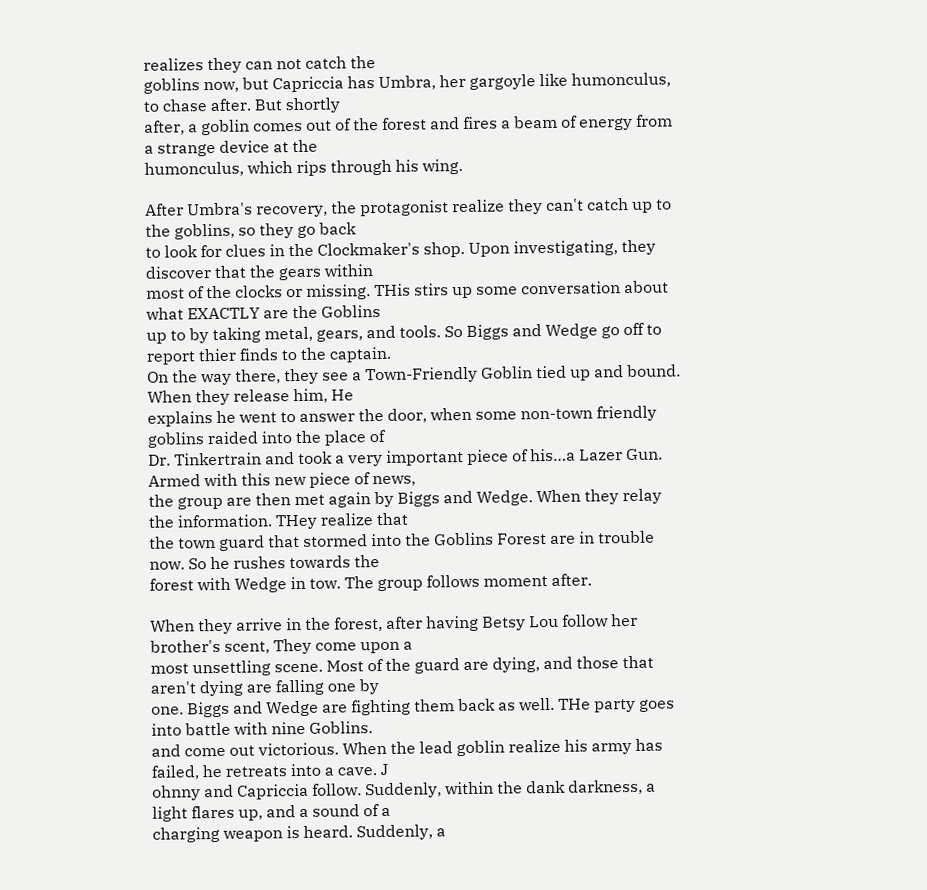realizes they can not catch the
goblins now, but Capriccia has Umbra, her gargoyle like humonculus, to chase after. But shortly
after, a goblin comes out of the forest and fires a beam of energy from a strange device at the
humonculus, which rips through his wing.

After Umbra's recovery, the protagonist realize they can't catch up to the goblins, so they go back
to look for clues in the Clockmaker's shop. Upon investigating, they discover that the gears within
most of the clocks or missing. THis stirs up some conversation about what EXACTLY are the Goblins
up to by taking metal, gears, and tools. So Biggs and Wedge go off to report thier finds to the captain.
On the way there, they see a Town-Friendly Goblin tied up and bound. When they release him, He
explains he went to answer the door, when some non-town friendly goblins raided into the place of
Dr. Tinkertrain and took a very important piece of his…a Lazer Gun. Armed with this new piece of news,
the group are then met again by Biggs and Wedge. When they relay the information. THey realize that
the town guard that stormed into the Goblins Forest are in trouble now. So he rushes towards the
forest with Wedge in tow. The group follows moment after.

When they arrive in the forest, after having Betsy Lou follow her brother's scent, They come upon a
most unsettling scene. Most of the guard are dying, and those that aren't dying are falling one by
one. Biggs and Wedge are fighting them back as well. THe party goes into battle with nine Goblins.
and come out victorious. When the lead goblin realize his army has failed, he retreats into a cave. J
ohnny and Capriccia follow. Suddenly, within the dank darkness, a light flares up, and a sound of a
charging weapon is heard. Suddenly, a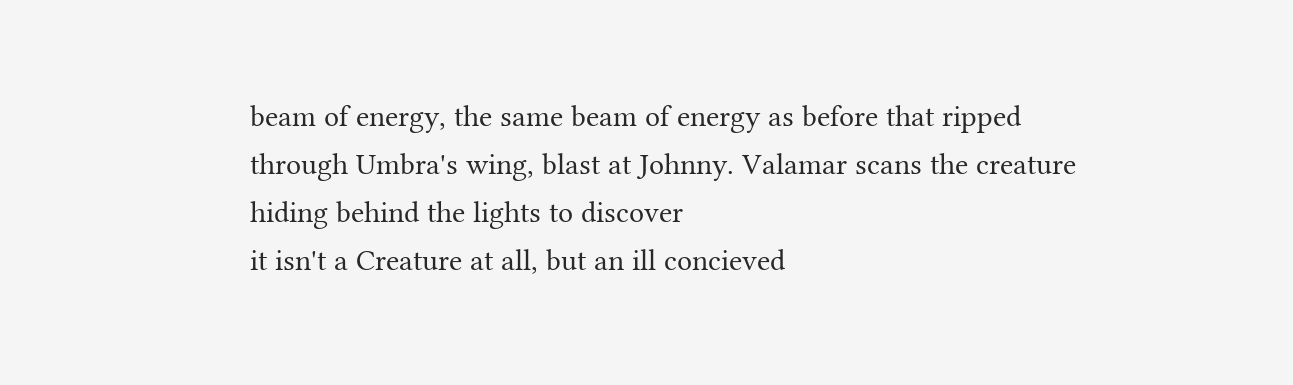beam of energy, the same beam of energy as before that ripped
through Umbra's wing, blast at Johnny. Valamar scans the creature hiding behind the lights to discover
it isn't a Creature at all, but an ill concieved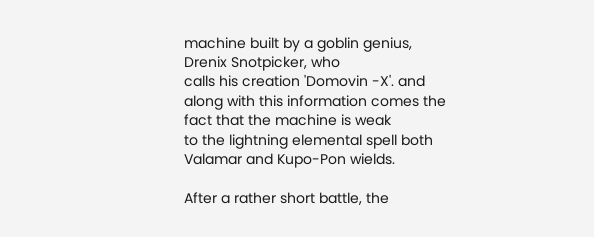machine built by a goblin genius, Drenix Snotpicker, who
calls his creation 'Domovin -X'. and along with this information comes the fact that the machine is weak
to the lightning elemental spell both Valamar and Kupo-Pon wields.

After a rather short battle, the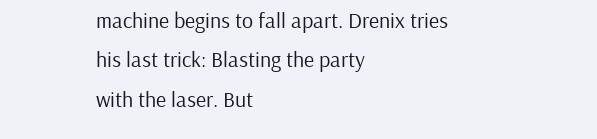machine begins to fall apart. Drenix tries his last trick: Blasting the party
with the laser. But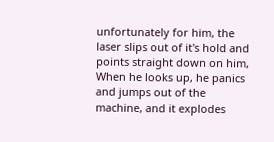unfortunately for him, the laser slips out of it's hold and points straight down on him,
When he looks up, he panics and jumps out of the machine, and it explodes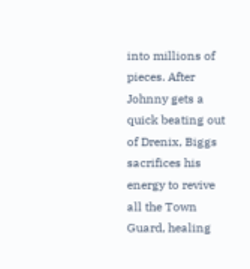into millions of pieces. After
Johnny gets a quick beating out of Drenix, Biggs sacrifices his energy to revive all the Town Guard, healing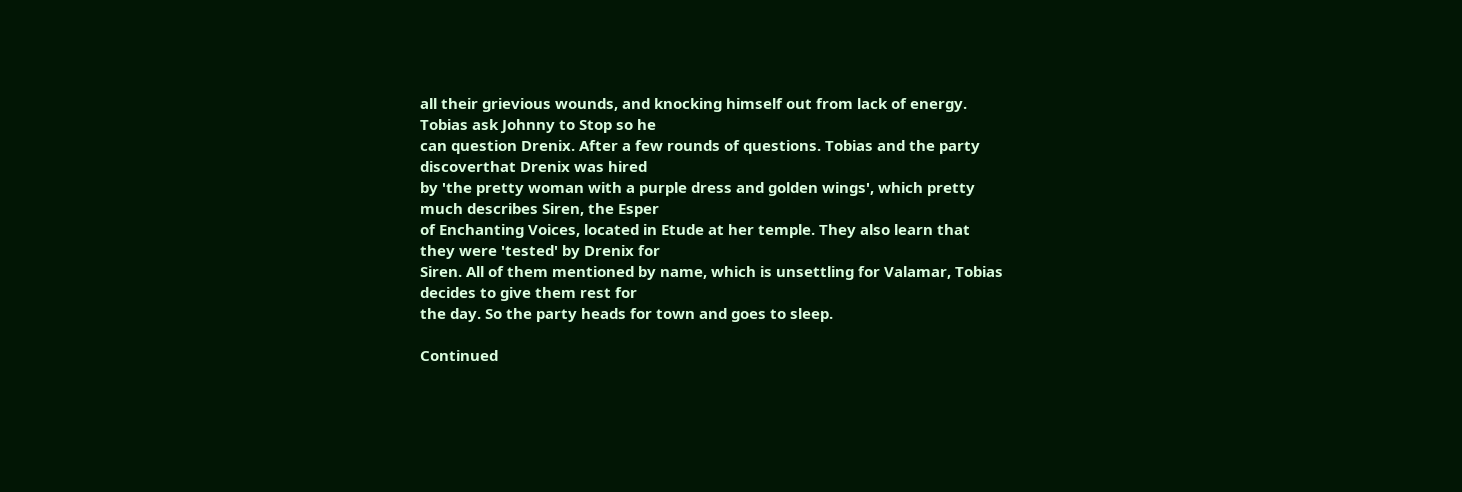all their grievious wounds, and knocking himself out from lack of energy. Tobias ask Johnny to Stop so he
can question Drenix. After a few rounds of questions. Tobias and the party discoverthat Drenix was hired
by 'the pretty woman with a purple dress and golden wings', which pretty much describes Siren, the Esper
of Enchanting Voices, located in Etude at her temple. They also learn that they were 'tested' by Drenix for
Siren. All of them mentioned by name, which is unsettling for Valamar, Tobias decides to give them rest for
the day. So the party heads for town and goes to sleep.

Continued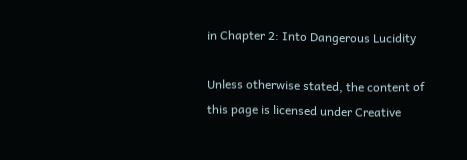in Chapter 2: Into Dangerous Lucidity

Unless otherwise stated, the content of this page is licensed under Creative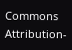Commons Attribution-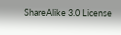ShareAlike 3.0 License